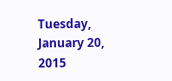Tuesday, January 20, 2015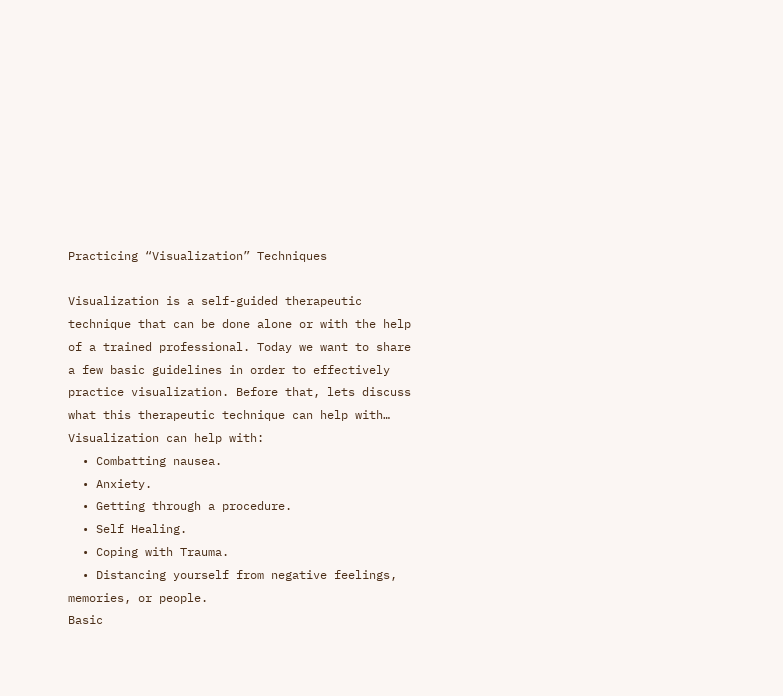Practicing “Visualization” Techniques

Visualization is a self-guided therapeutic technique that can be done alone or with the help of a trained professional. Today we want to share a few basic guidelines in order to effectively practice visualization. Before that, lets discuss what this therapeutic technique can help with…
Visualization can help with:
  • Combatting nausea.
  • Anxiety.
  • Getting through a procedure.
  • Self Healing.
  • Coping with Trauma.
  • Distancing yourself from negative feelings, memories, or people.
Basic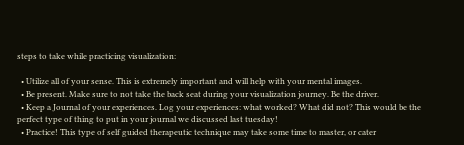steps to take while practicing visualization:

  • Utilize all of your sense. This is extremely important and will help with your mental images.
  • Be present. Make sure to not take the back seat during your visualization journey. Be the driver.
  • Keep a Journal of your experiences. Log your experiences: what worked? What did not? This would be the perfect type of thing to put in your journal we discussed last tuesday!
  • Practice! This type of self guided therapeutic technique may take some time to master, or cater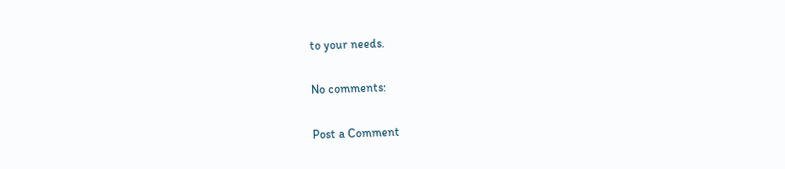to your needs.

No comments:

Post a Comment